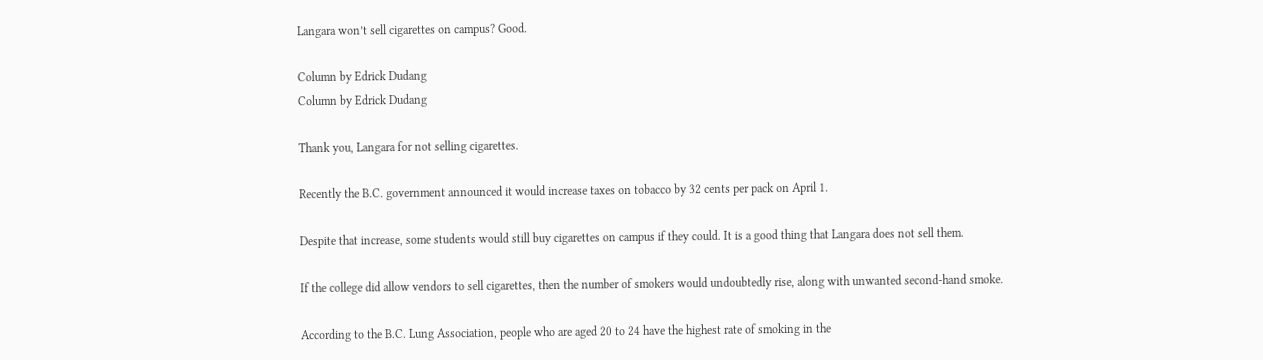Langara won’t sell cigarettes on campus? Good.

Column by Edrick Dudang
Column by Edrick Dudang

Thank you, Langara for not selling cigarettes.

Recently the B.C. government announced it would increase taxes on tobacco by 32 cents per pack on April 1.

Despite that increase, some students would still buy cigarettes on campus if they could. It is a good thing that Langara does not sell them.

If the college did allow vendors to sell cigarettes, then the number of smokers would undoubtedly rise, along with unwanted second-hand smoke.

According to the B.C. Lung Association, people who are aged 20 to 24 have the highest rate of smoking in the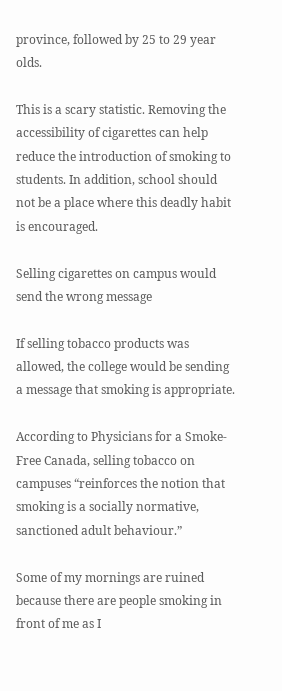province, followed by 25 to 29 year olds.

This is a scary statistic. Removing the accessibility of cigarettes can help reduce the introduction of smoking to students. In addition, school should not be a place where this deadly habit is encouraged.

Selling cigarettes on campus would send the wrong message

If selling tobacco products was allowed, the college would be sending a message that smoking is appropriate.

According to Physicians for a Smoke-Free Canada, selling tobacco on campuses “reinforces the notion that smoking is a socially normative, sanctioned adult behaviour.”

Some of my mornings are ruined because there are people smoking in front of me as I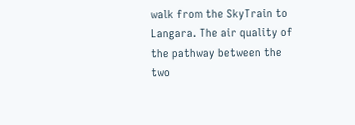walk from the SkyTrain to Langara. The air quality of the pathway between the two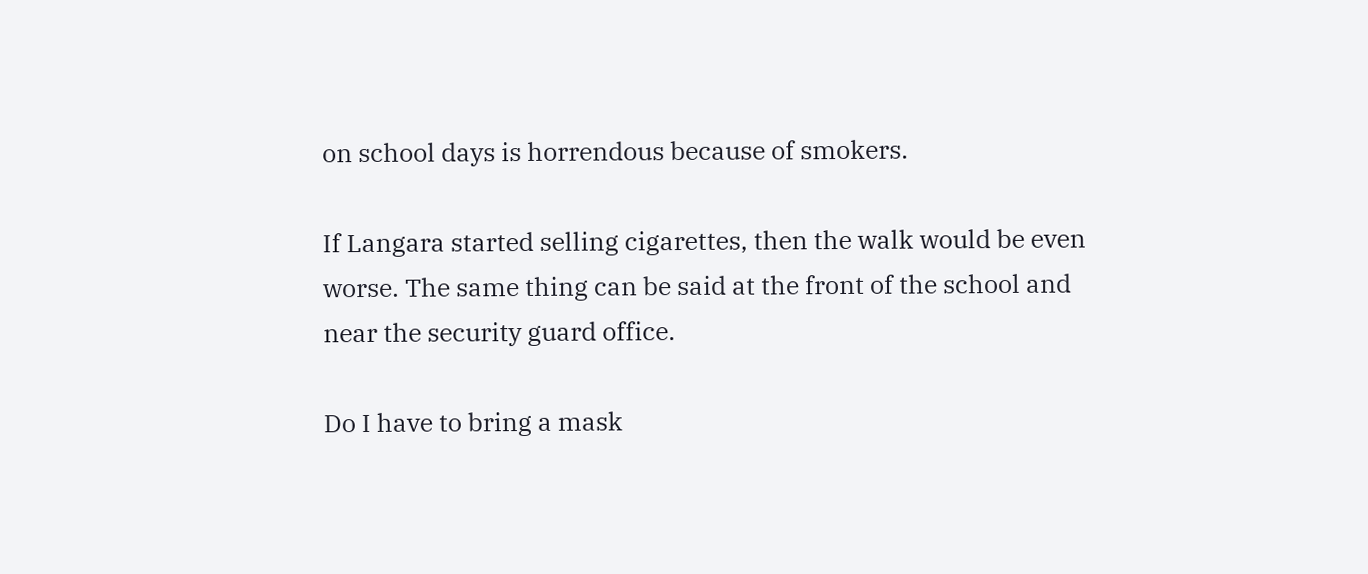on school days is horrendous because of smokers.

If Langara started selling cigarettes, then the walk would be even worse. The same thing can be said at the front of the school and near the security guard office.

Do I have to bring a mask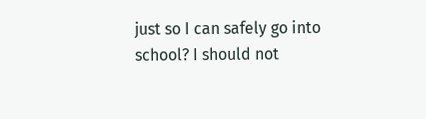just so I can safely go into school? I should not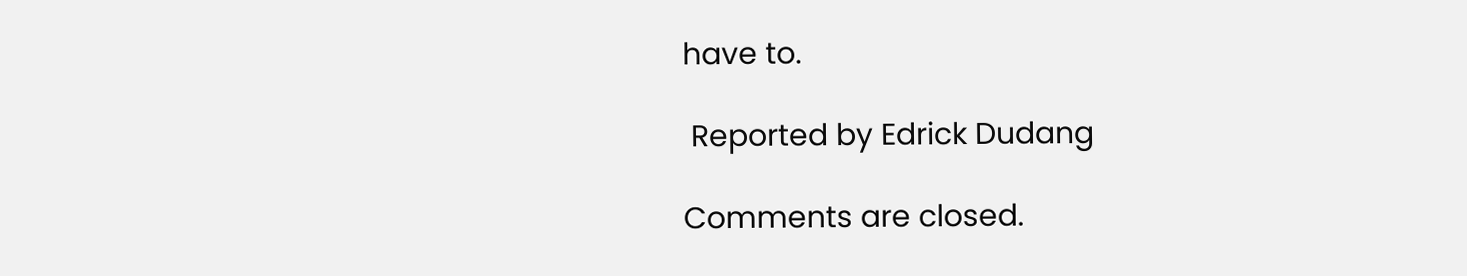have to.

 Reported by Edrick Dudang

Comments are closed.